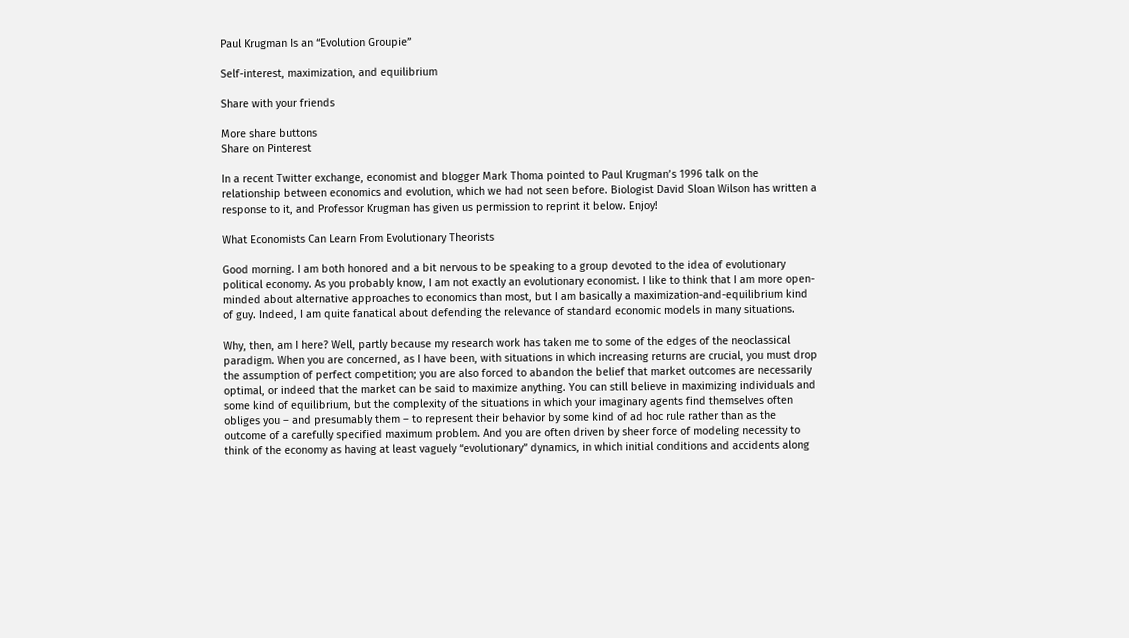Paul Krugman Is an “Evolution Groupie”

Self-interest, maximization, and equilibrium

Share with your friends

More share buttons
Share on Pinterest

In a recent Twitter exchange, economist and blogger Mark Thoma pointed to Paul Krugman’s 1996 talk on the relationship between economics and evolution, which we had not seen before. Biologist David Sloan Wilson has written a response to it, and Professor Krugman has given us permission to reprint it below. Enjoy!

What Economists Can Learn From Evolutionary Theorists

Good morning. I am both honored and a bit nervous to be speaking to a group devoted to the idea of evolutionary political economy. As you probably know, I am not exactly an evolutionary economist. I like to think that I am more open-minded about alternative approaches to economics than most, but I am basically a maximization-and-equilibrium kind of guy. Indeed, I am quite fanatical about defending the relevance of standard economic models in many situations.

Why, then, am I here? Well, partly because my research work has taken me to some of the edges of the neoclassical paradigm. When you are concerned, as I have been, with situations in which increasing returns are crucial, you must drop the assumption of perfect competition; you are also forced to abandon the belief that market outcomes are necessarily optimal, or indeed that the market can be said to maximize anything. You can still believe in maximizing individuals and some kind of equilibrium, but the complexity of the situations in which your imaginary agents find themselves often obliges you – and presumably them – to represent their behavior by some kind of ad hoc rule rather than as the outcome of a carefully specified maximum problem. And you are often driven by sheer force of modeling necessity to think of the economy as having at least vaguely “evolutionary” dynamics, in which initial conditions and accidents along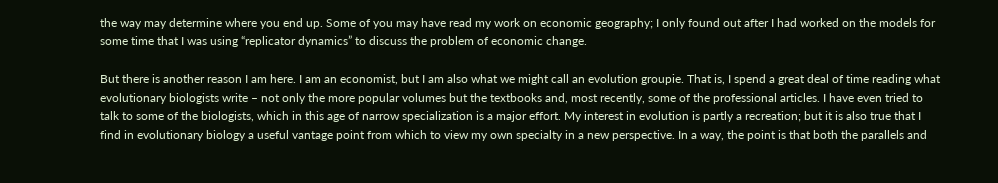the way may determine where you end up. Some of you may have read my work on economic geography; I only found out after I had worked on the models for some time that I was using “replicator dynamics” to discuss the problem of economic change.

But there is another reason I am here. I am an economist, but I am also what we might call an evolution groupie. That is, I spend a great deal of time reading what evolutionary biologists write – not only the more popular volumes but the textbooks and, most recently, some of the professional articles. I have even tried to talk to some of the biologists, which in this age of narrow specialization is a major effort. My interest in evolution is partly a recreation; but it is also true that I find in evolutionary biology a useful vantage point from which to view my own specialty in a new perspective. In a way, the point is that both the parallels and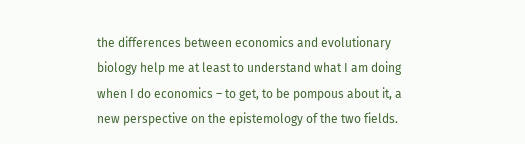the differences between economics and evolutionary biology help me at least to understand what I am doing when I do economics – to get, to be pompous about it, a new perspective on the epistemology of the two fields.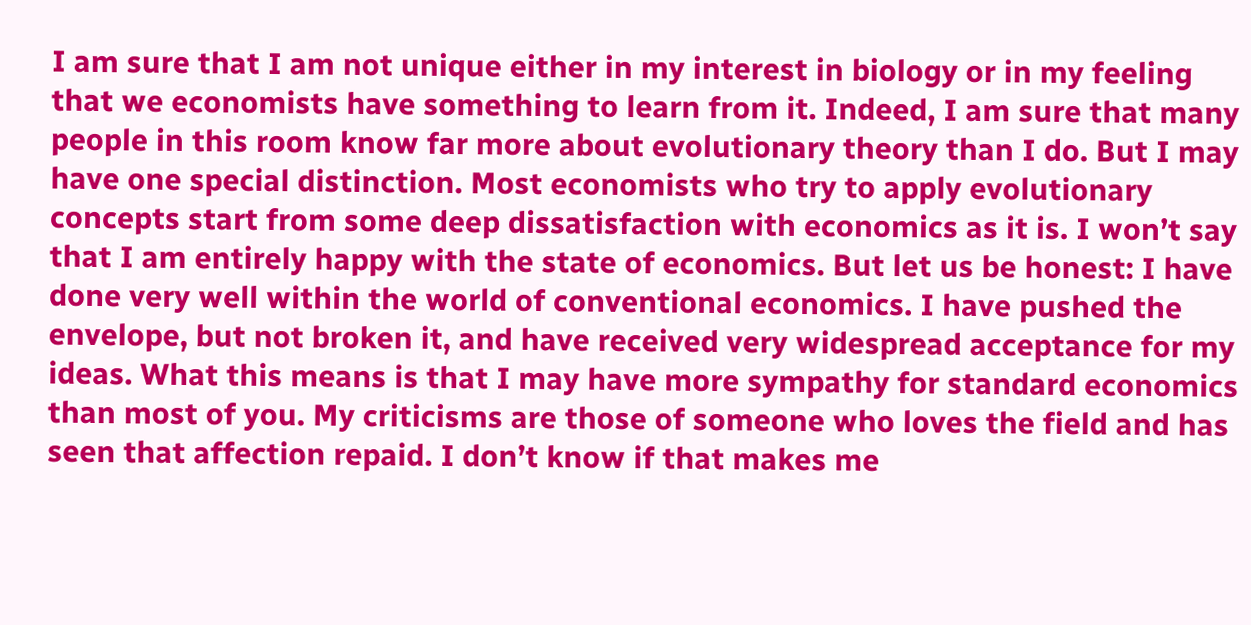I am sure that I am not unique either in my interest in biology or in my feeling that we economists have something to learn from it. Indeed, I am sure that many people in this room know far more about evolutionary theory than I do. But I may have one special distinction. Most economists who try to apply evolutionary concepts start from some deep dissatisfaction with economics as it is. I won’t say that I am entirely happy with the state of economics. But let us be honest: I have done very well within the world of conventional economics. I have pushed the envelope, but not broken it, and have received very widespread acceptance for my ideas. What this means is that I may have more sympathy for standard economics than most of you. My criticisms are those of someone who loves the field and has seen that affection repaid. I don’t know if that makes me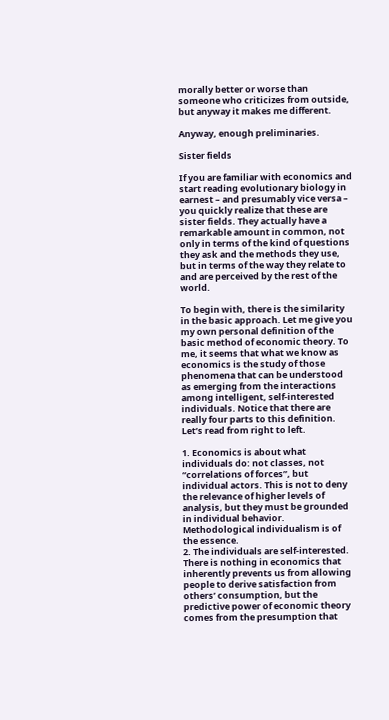morally better or worse than someone who criticizes from outside, but anyway it makes me different.

Anyway, enough preliminaries.

Sister fields

If you are familiar with economics and start reading evolutionary biology in earnest – and presumably vice versa – you quickly realize that these are sister fields. They actually have a remarkable amount in common, not only in terms of the kind of questions they ask and the methods they use, but in terms of the way they relate to and are perceived by the rest of the world.

To begin with, there is the similarity in the basic approach. Let me give you my own personal definition of the basic method of economic theory. To me, it seems that what we know as economics is the study of those phenomena that can be understood as emerging from the interactions among intelligent, self-interested individuals. Notice that there are really four parts to this definition. Let’s read from right to left.

1. Economics is about what individuals do: not classes, not “correlations of forces”, but individual actors. This is not to deny the relevance of higher levels of analysis, but they must be grounded in individual behavior. Methodological individualism is of the essence.
2. The individuals are self-interested. There is nothing in economics that inherently prevents us from allowing people to derive satisfaction from others’ consumption, but the predictive power of economic theory comes from the presumption that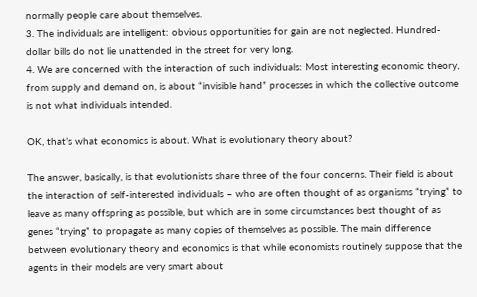normally people care about themselves.
3. The individuals are intelligent: obvious opportunities for gain are not neglected. Hundred-dollar bills do not lie unattended in the street for very long.
4. We are concerned with the interaction of such individuals: Most interesting economic theory, from supply and demand on, is about “invisible hand” processes in which the collective outcome is not what individuals intended.

OK, that’s what economics is about. What is evolutionary theory about?

The answer, basically, is that evolutionists share three of the four concerns. Their field is about the interaction of self-interested individuals – who are often thought of as organisms “trying” to leave as many offspring as possible, but which are in some circumstances best thought of as genes “trying” to propagate as many copies of themselves as possible. The main difference between evolutionary theory and economics is that while economists routinely suppose that the agents in their models are very smart about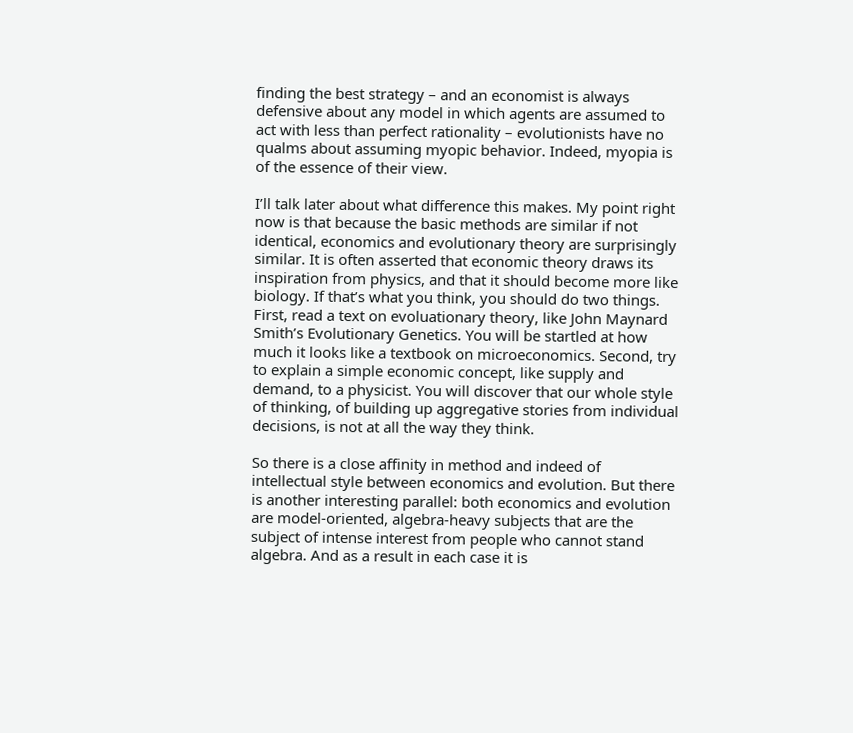finding the best strategy – and an economist is always defensive about any model in which agents are assumed to act with less than perfect rationality – evolutionists have no qualms about assuming myopic behavior. Indeed, myopia is of the essence of their view.

I’ll talk later about what difference this makes. My point right now is that because the basic methods are similar if not identical, economics and evolutionary theory are surprisingly similar. It is often asserted that economic theory draws its inspiration from physics, and that it should become more like biology. If that’s what you think, you should do two things. First, read a text on evoluationary theory, like John Maynard Smith’s Evolutionary Genetics. You will be startled at how much it looks like a textbook on microeconomics. Second, try to explain a simple economic concept, like supply and demand, to a physicist. You will discover that our whole style of thinking, of building up aggregative stories from individual decisions, is not at all the way they think.

So there is a close affinity in method and indeed of intellectual style between economics and evolution. But there is another interesting parallel: both economics and evolution are model-oriented, algebra-heavy subjects that are the subject of intense interest from people who cannot stand algebra. And as a result in each case it is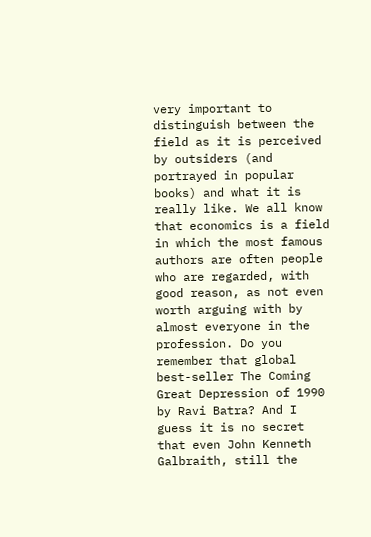very important to distinguish between the field as it is perceived by outsiders (and portrayed in popular books) and what it is really like. We all know that economics is a field in which the most famous authors are often people who are regarded, with good reason, as not even worth arguing with by almost everyone in the profession. Do you remember that global best-seller The Coming Great Depression of 1990 by Ravi Batra? And I guess it is no secret that even John Kenneth Galbraith, still the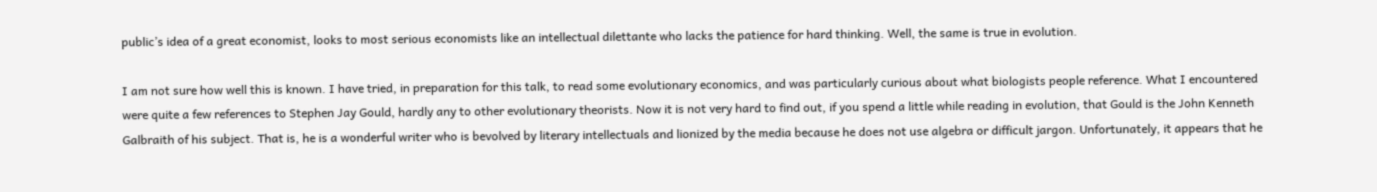public’s idea of a great economist, looks to most serious economists like an intellectual dilettante who lacks the patience for hard thinking. Well, the same is true in evolution.

I am not sure how well this is known. I have tried, in preparation for this talk, to read some evolutionary economics, and was particularly curious about what biologists people reference. What I encountered were quite a few references to Stephen Jay Gould, hardly any to other evolutionary theorists. Now it is not very hard to find out, if you spend a little while reading in evolution, that Gould is the John Kenneth Galbraith of his subject. That is, he is a wonderful writer who is bevolved by literary intellectuals and lionized by the media because he does not use algebra or difficult jargon. Unfortunately, it appears that he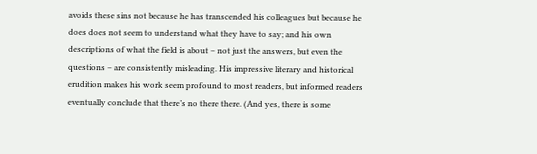avoids these sins not because he has transcended his colleagues but because he does does not seem to understand what they have to say; and his own descriptions of what the field is about – not just the answers, but even the questions – are consistently misleading. His impressive literary and historical erudition makes his work seem profound to most readers, but informed readers eventually conclude that there’s no there there. (And yes, there is some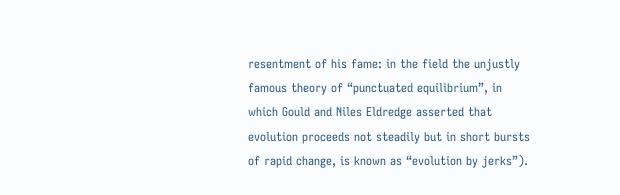resentment of his fame: in the field the unjustly famous theory of “punctuated equilibrium”, in which Gould and Niles Eldredge asserted that evolution proceeds not steadily but in short bursts of rapid change, is known as “evolution by jerks”).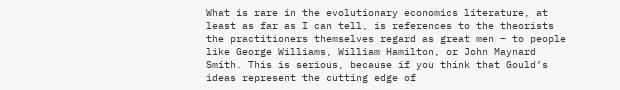What is rare in the evolutionary economics literature, at least as far as I can tell, is references to the theorists the practitioners themselves regard as great men – to people like George Williams, William Hamilton, or John Maynard Smith. This is serious, because if you think that Gould’s ideas represent the cutting edge of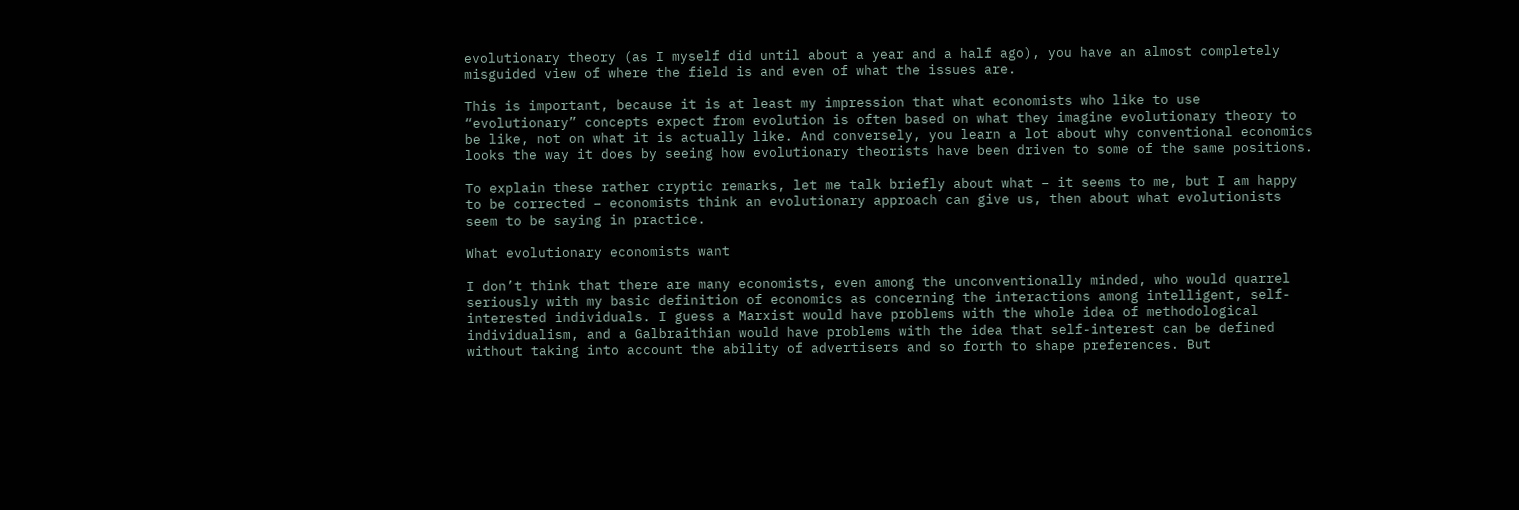evolutionary theory (as I myself did until about a year and a half ago), you have an almost completely misguided view of where the field is and even of what the issues are.

This is important, because it is at least my impression that what economists who like to use “evolutionary” concepts expect from evolution is often based on what they imagine evolutionary theory to be like, not on what it is actually like. And conversely, you learn a lot about why conventional economics looks the way it does by seeing how evolutionary theorists have been driven to some of the same positions.

To explain these rather cryptic remarks, let me talk briefly about what – it seems to me, but I am happy to be corrected – economists think an evolutionary approach can give us, then about what evolutionists seem to be saying in practice.

What evolutionary economists want

I don’t think that there are many economists, even among the unconventionally minded, who would quarrel seriously with my basic definition of economics as concerning the interactions among intelligent, self-interested individuals. I guess a Marxist would have problems with the whole idea of methodological individualism, and a Galbraithian would have problems with the idea that self-interest can be defined without taking into account the ability of advertisers and so forth to shape preferences. But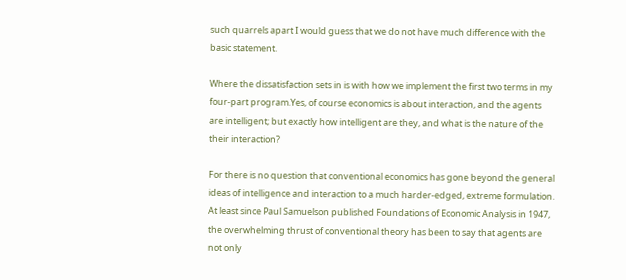such quarrels apart I would guess that we do not have much difference with the basic statement.

Where the dissatisfaction sets in is with how we implement the first two terms in my four-part program.Yes, of course economics is about interaction, and the agents are intelligent; but exactly how intelligent are they, and what is the nature of the their interaction?

For there is no question that conventional economics has gone beyond the general ideas of intelligence and interaction to a much harder-edged, extreme formulation. At least since Paul Samuelson published Foundations of Economic Analysis in 1947, the overwhelming thrust of conventional theory has been to say that agents are not only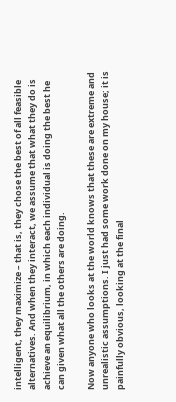intelligent, they maximize – that is, they chose the best of all feasible alternatives. And when they interact, we assume that what they do is achieve an equilibrium, in which each individual is doing the best he can given what all the others are doing.

Now anyone who looks at the world knows that these are extreme and unrealistic assumptions. I just had some work done on my house; it is painfully obvious, looking at the final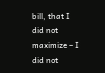bill, that I did not maximize – I did not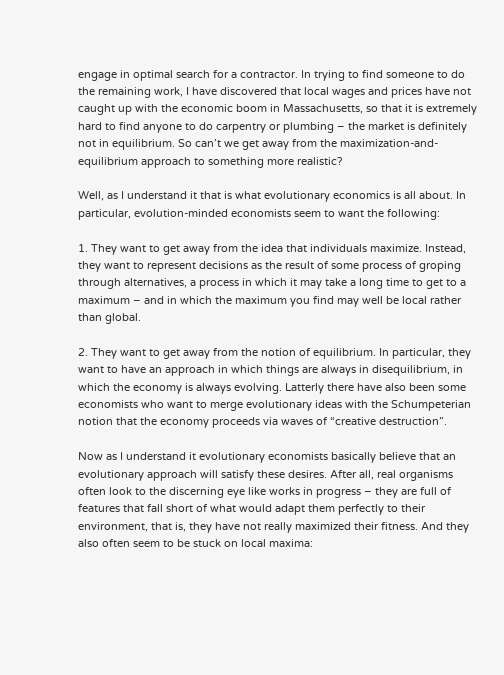engage in optimal search for a contractor. In trying to find someone to do the remaining work, I have discovered that local wages and prices have not caught up with the economic boom in Massachusetts, so that it is extremely hard to find anyone to do carpentry or plumbing – the market is definitely not in equilibrium. So can’t we get away from the maximization-and-equilibrium approach to something more realistic?

Well, as I understand it that is what evolutionary economics is all about. In particular, evolution-minded economists seem to want the following:

1. They want to get away from the idea that individuals maximize. Instead, they want to represent decisions as the result of some process of groping through alternatives, a process in which it may take a long time to get to a maximum – and in which the maximum you find may well be local rather than global.

2. They want to get away from the notion of equilibrium. In particular, they want to have an approach in which things are always in disequilibrium, in which the economy is always evolving. Latterly there have also been some economists who want to merge evolutionary ideas with the Schumpeterian notion that the economy proceeds via waves of “creative destruction”.

Now as I understand it evolutionary economists basically believe that an evolutionary approach will satisfy these desires. After all, real organisms often look to the discerning eye like works in progress – they are full of features that fall short of what would adapt them perfectly to their environment, that is, they have not really maximized their fitness. And they also often seem to be stuck on local maxima: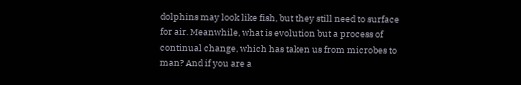dolphins may look like fish, but they still need to surface for air. Meanwhile, what is evolution but a process of continual change, which has taken us from microbes to man? And if you are a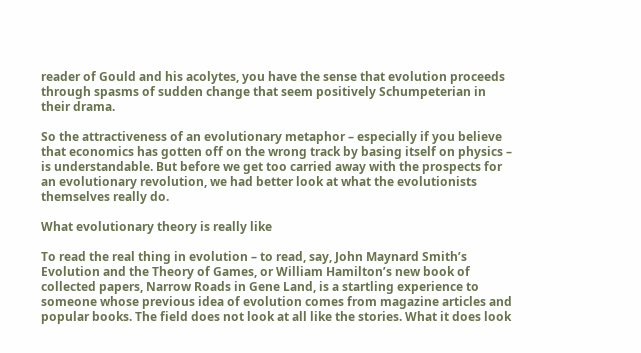reader of Gould and his acolytes, you have the sense that evolution proceeds through spasms of sudden change that seem positively Schumpeterian in their drama.

So the attractiveness of an evolutionary metaphor – especially if you believe that economics has gotten off on the wrong track by basing itself on physics – is understandable. But before we get too carried away with the prospects for an evolutionary revolution, we had better look at what the evolutionists themselves really do.

What evolutionary theory is really like

To read the real thing in evolution – to read, say, John Maynard Smith’s Evolution and the Theory of Games, or William Hamilton’s new book of collected papers, Narrow Roads in Gene Land, is a startling experience to someone whose previous idea of evolution comes from magazine articles and popular books. The field does not look at all like the stories. What it does look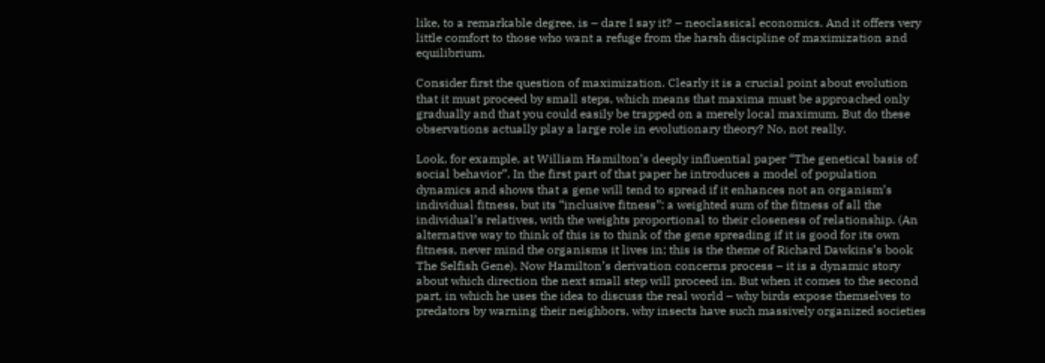like, to a remarkable degree, is – dare I say it? – neoclassical economics. And it offers very little comfort to those who want a refuge from the harsh discipline of maximization and equilibrium.

Consider first the question of maximization. Clearly it is a crucial point about evolution that it must proceed by small steps, which means that maxima must be approached only gradually and that you could easily be trapped on a merely local maximum. But do these observations actually play a large role in evolutionary theory? No, not really.

Look, for example, at William Hamilton’s deeply influential paper “The genetical basis of social behavior”. In the first part of that paper he introduces a model of population dynamics and shows that a gene will tend to spread if it enhances not an organism’s individual fitness, but its “inclusive fitness”: a weighted sum of the fitness of all the individual’s relatives, with the weights proportional to their closeness of relationship. (An alternative way to think of this is to think of the gene spreading if it is good for its own fitness, never mind the organisms it lives in; this is the theme of Richard Dawkins’s book The Selfish Gene). Now Hamilton’s derivation concerns process – it is a dynamic story about which direction the next small step will proceed in. But when it comes to the second part, in which he uses the idea to discuss the real world – why birds expose themselves to predators by warning their neighbors, why insects have such massively organized societies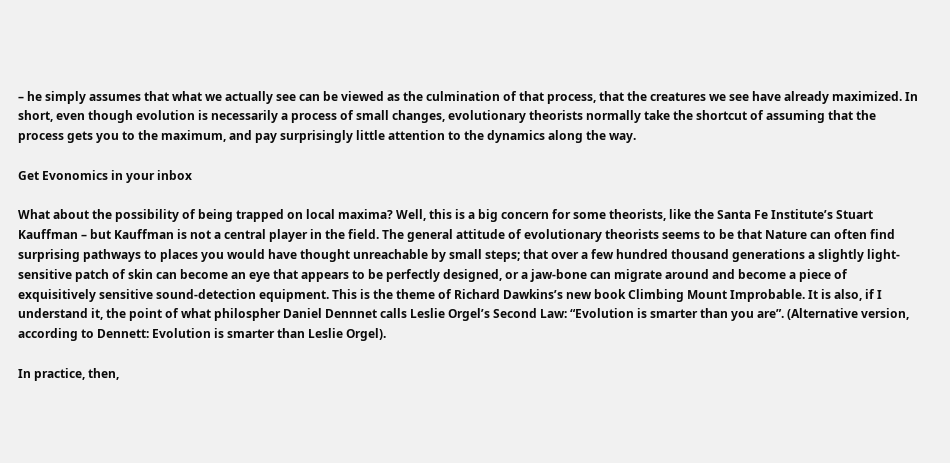– he simply assumes that what we actually see can be viewed as the culmination of that process, that the creatures we see have already maximized. In short, even though evolution is necessarily a process of small changes, evolutionary theorists normally take the shortcut of assuming that the process gets you to the maximum, and pay surprisingly little attention to the dynamics along the way.

Get Evonomics in your inbox

What about the possibility of being trapped on local maxima? Well, this is a big concern for some theorists, like the Santa Fe Institute’s Stuart Kauffman – but Kauffman is not a central player in the field. The general attitude of evolutionary theorists seems to be that Nature can often find surprising pathways to places you would have thought unreachable by small steps; that over a few hundred thousand generations a slightly light-sensitive patch of skin can become an eye that appears to be perfectly designed, or a jaw-bone can migrate around and become a piece of exquisitively sensitive sound-detection equipment. This is the theme of Richard Dawkins’s new book Climbing Mount Improbable. It is also, if I understand it, the point of what philospher Daniel Dennnet calls Leslie Orgel’s Second Law: “Evolution is smarter than you are”. (Alternative version, according to Dennett: Evolution is smarter than Leslie Orgel).

In practice, then,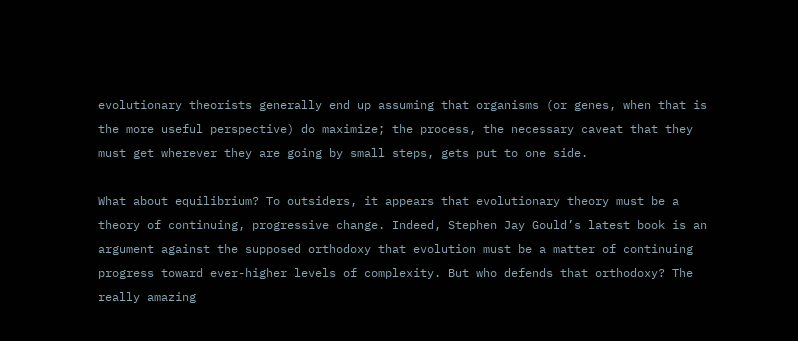evolutionary theorists generally end up assuming that organisms (or genes, when that is the more useful perspective) do maximize; the process, the necessary caveat that they must get wherever they are going by small steps, gets put to one side.

What about equilibrium? To outsiders, it appears that evolutionary theory must be a theory of continuing, progressive change. Indeed, Stephen Jay Gould’s latest book is an argument against the supposed orthodoxy that evolution must be a matter of continuing progress toward ever-higher levels of complexity. But who defends that orthodoxy? The really amazing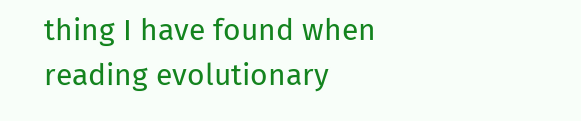thing I have found when reading evolutionary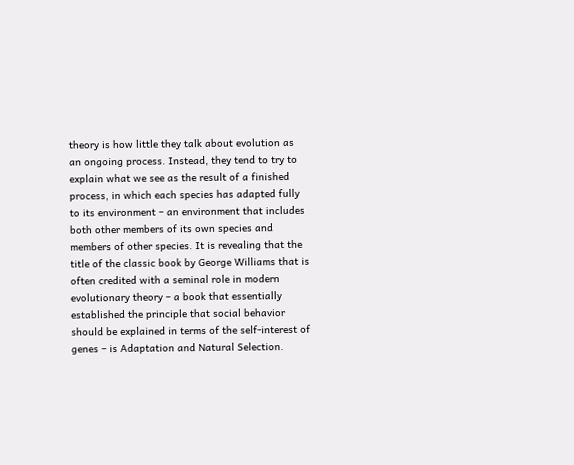theory is how little they talk about evolution as an ongoing process. Instead, they tend to try to explain what we see as the result of a finished process, in which each species has adapted fully to its environment – an environment that includes both other members of its own species and members of other species. It is revealing that the title of the classic book by George Williams that is often credited with a seminal role in modern evolutionary theory – a book that essentially established the principle that social behavior should be explained in terms of the self-interest of genes – is Adaptation and Natural Selection.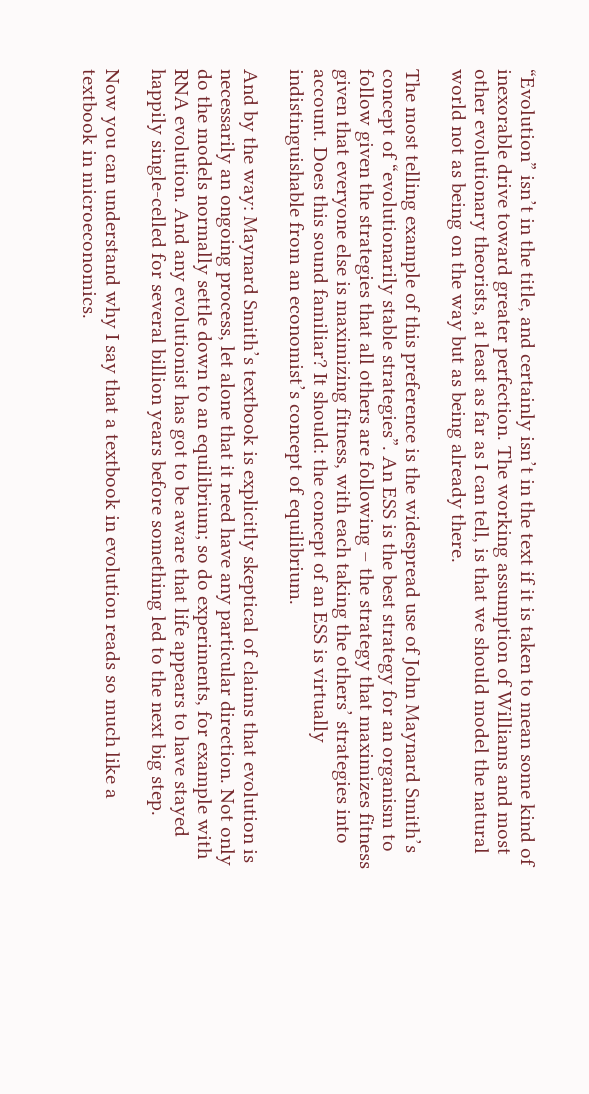“Evolution” isn’t in the title, and certainly isn’t in the text if it is taken to mean some kind of inexorable drive toward greater perfection. The working assumption of Williams and most other evolutionary theorists, at least as far as I can tell, is that we should model the natural world not as being on the way but as being already there.

The most telling example of this preference is the widespread use of John Maynard Smith’s concept of “evolutionarily stable strategies”. An ESS is the best strategy for an organism to follow given the strategies that all others are following – the strategy that maximizes fitness given that everyone else is maximizing fitness, with each taking the others’ strategies into account. Does this sound familiar? It should: the concept of an ESS is virtually indistinguishable from an economist’s concept of equilibrium.

And by the way: Maynard Smith’s textbook is explicitly skeptical of claims that evolution is necessarily an ongoing process, let alone that it need have any particular direction. Not only do the models normally settle down to an equilibrium; so do experiments, for example with RNA evolution. And any evolutionist has got to be aware that life appears to have stayed happily single-celled for several billion years before something led to the next big step.

Now you can understand why I say that a textbook in evolution reads so much like a textbook in microeconomics.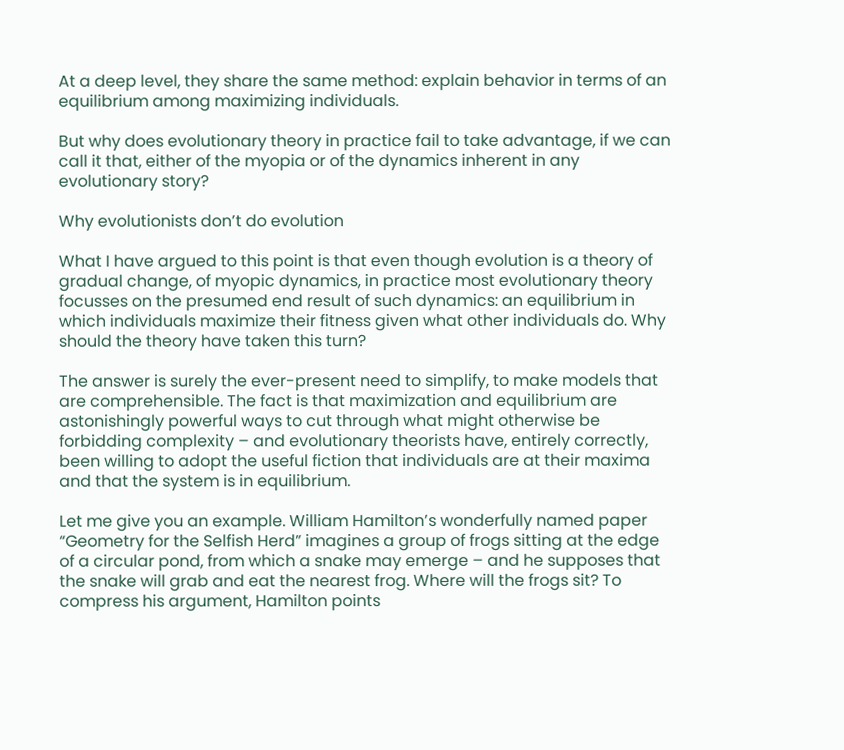At a deep level, they share the same method: explain behavior in terms of an equilibrium among maximizing individuals.

But why does evolutionary theory in practice fail to take advantage, if we can call it that, either of the myopia or of the dynamics inherent in any evolutionary story?

Why evolutionists don’t do evolution

What I have argued to this point is that even though evolution is a theory of gradual change, of myopic dynamics, in practice most evolutionary theory focusses on the presumed end result of such dynamics: an equilibrium in which individuals maximize their fitness given what other individuals do. Why should the theory have taken this turn?

The answer is surely the ever-present need to simplify, to make models that are comprehensible. The fact is that maximization and equilibrium are astonishingly powerful ways to cut through what might otherwise be forbidding complexity – and evolutionary theorists have, entirely correctly, been willing to adopt the useful fiction that individuals are at their maxima and that the system is in equilibrium.

Let me give you an example. William Hamilton’s wonderfully named paper “Geometry for the Selfish Herd” imagines a group of frogs sitting at the edge of a circular pond, from which a snake may emerge – and he supposes that the snake will grab and eat the nearest frog. Where will the frogs sit? To compress his argument, Hamilton points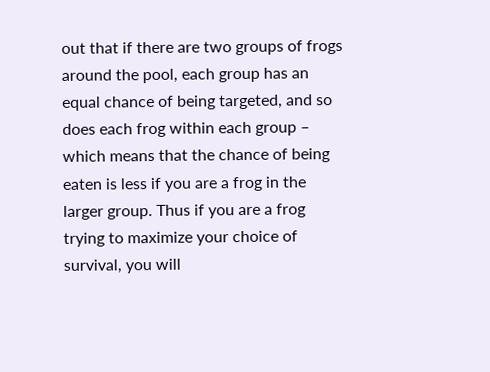out that if there are two groups of frogs around the pool, each group has an equal chance of being targeted, and so does each frog within each group – which means that the chance of being eaten is less if you are a frog in the larger group. Thus if you are a frog trying to maximize your choice of survival, you will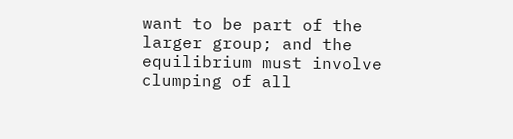want to be part of the larger group; and the equilibrium must involve clumping of all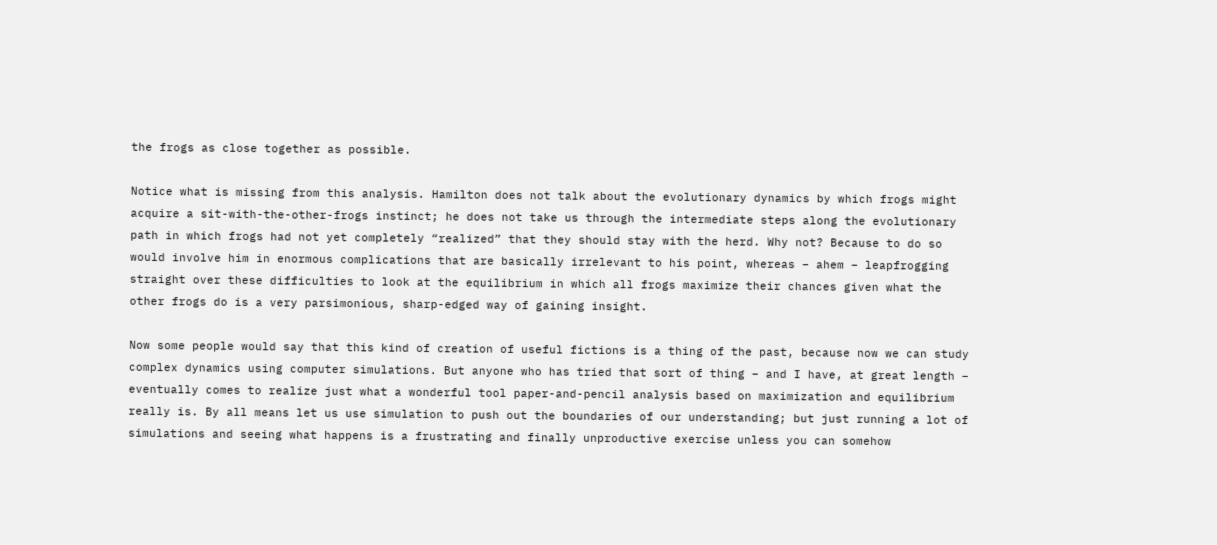the frogs as close together as possible.

Notice what is missing from this analysis. Hamilton does not talk about the evolutionary dynamics by which frogs might acquire a sit-with-the-other-frogs instinct; he does not take us through the intermediate steps along the evolutionary path in which frogs had not yet completely “realized” that they should stay with the herd. Why not? Because to do so would involve him in enormous complications that are basically irrelevant to his point, whereas – ahem – leapfrogging straight over these difficulties to look at the equilibrium in which all frogs maximize their chances given what the other frogs do is a very parsimonious, sharp-edged way of gaining insight.

Now some people would say that this kind of creation of useful fictions is a thing of the past, because now we can study complex dynamics using computer simulations. But anyone who has tried that sort of thing – and I have, at great length – eventually comes to realize just what a wonderful tool paper-and-pencil analysis based on maximization and equilibrium really is. By all means let us use simulation to push out the boundaries of our understanding; but just running a lot of simulations and seeing what happens is a frustrating and finally unproductive exercise unless you can somehow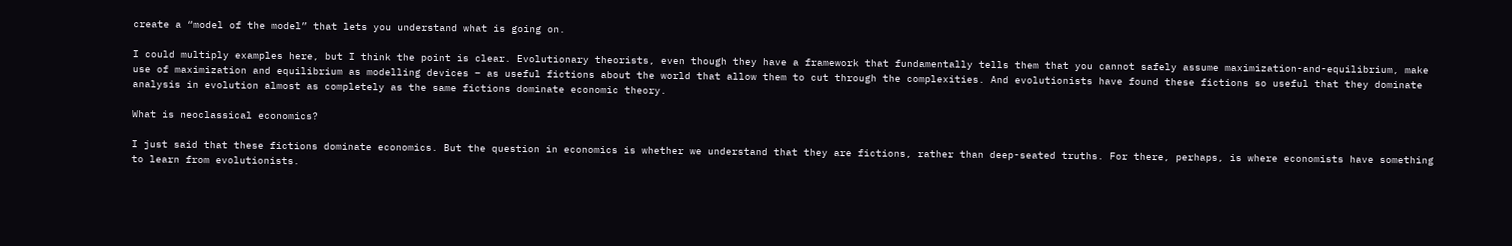create a “model of the model” that lets you understand what is going on.

I could multiply examples here, but I think the point is clear. Evolutionary theorists, even though they have a framework that fundamentally tells them that you cannot safely assume maximization-and-equilibrium, make use of maximization and equilibrium as modelling devices – as useful fictions about the world that allow them to cut through the complexities. And evolutionists have found these fictions so useful that they dominate analysis in evolution almost as completely as the same fictions dominate economic theory.

What is neoclassical economics?

I just said that these fictions dominate economics. But the question in economics is whether we understand that they are fictions, rather than deep-seated truths. For there, perhaps, is where economists have something to learn from evolutionists.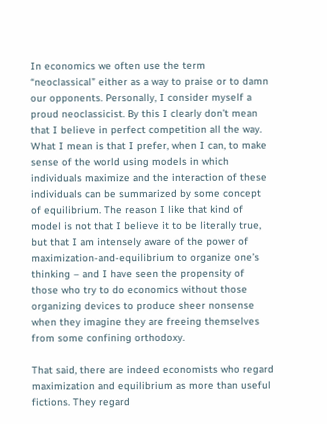In economics we often use the term “neoclassical” either as a way to praise or to damn our opponents. Personally, I consider myself a proud neoclassicist. By this I clearly don’t mean that I believe in perfect competition all the way. What I mean is that I prefer, when I can, to make sense of the world using models in which individuals maximize and the interaction of these individuals can be summarized by some concept of equilibrium. The reason I like that kind of model is not that I believe it to be literally true, but that I am intensely aware of the power of maximization-and-equilibrium to organize one’s thinking – and I have seen the propensity of those who try to do economics without those organizing devices to produce sheer nonsense when they imagine they are freeing themselves from some confining orthodoxy.

That said, there are indeed economists who regard maximization and equilibrium as more than useful fictions. They regard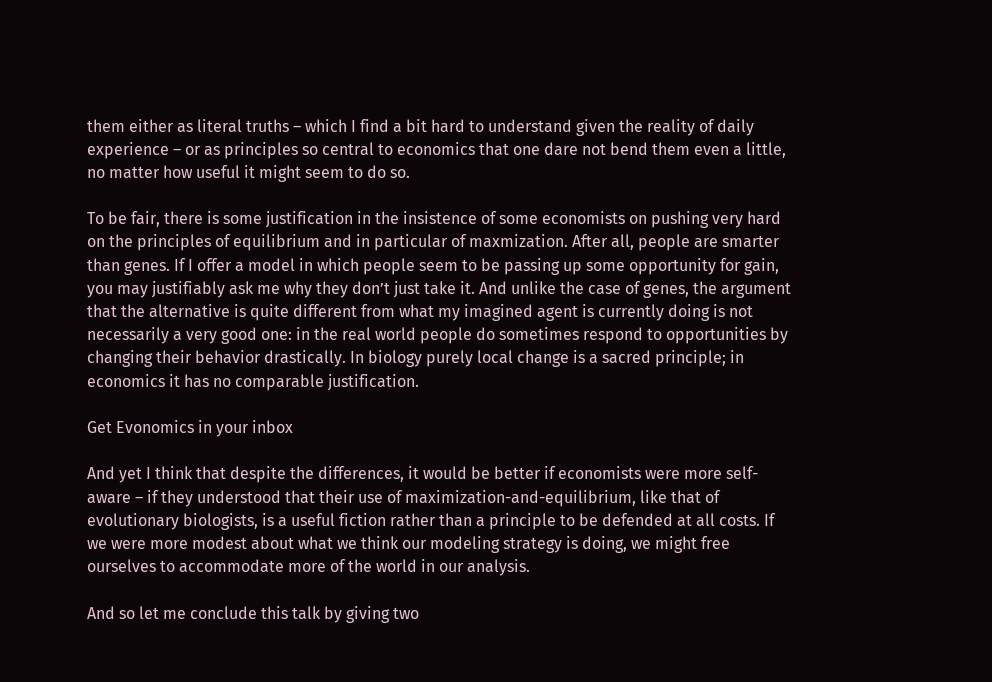them either as literal truths – which I find a bit hard to understand given the reality of daily experience – or as principles so central to economics that one dare not bend them even a little, no matter how useful it might seem to do so.

To be fair, there is some justification in the insistence of some economists on pushing very hard on the principles of equilibrium and in particular of maxmization. After all, people are smarter than genes. If I offer a model in which people seem to be passing up some opportunity for gain, you may justifiably ask me why they don’t just take it. And unlike the case of genes, the argument that the alternative is quite different from what my imagined agent is currently doing is not necessarily a very good one: in the real world people do sometimes respond to opportunities by changing their behavior drastically. In biology purely local change is a sacred principle; in economics it has no comparable justification.

Get Evonomics in your inbox

And yet I think that despite the differences, it would be better if economists were more self-aware – if they understood that their use of maximization-and-equilibrium, like that of evolutionary biologists, is a useful fiction rather than a principle to be defended at all costs. If we were more modest about what we think our modeling strategy is doing, we might free ourselves to accommodate more of the world in our analysis.

And so let me conclude this talk by giving two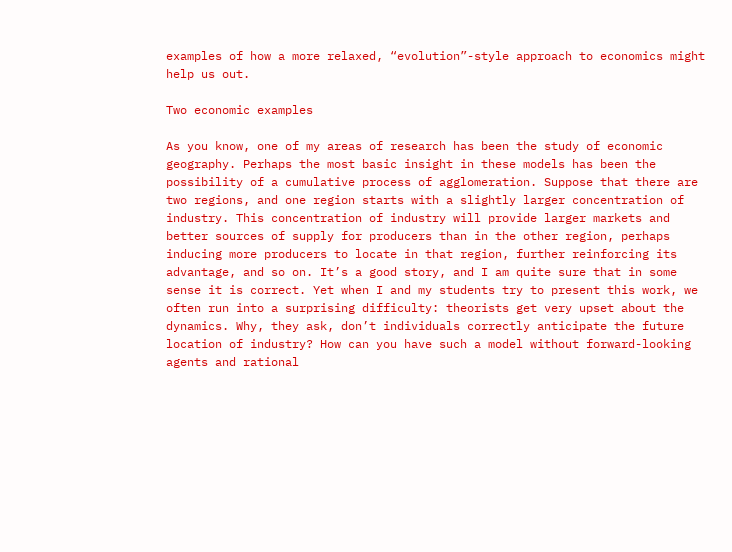examples of how a more relaxed, “evolution”-style approach to economics might help us out.

Two economic examples

As you know, one of my areas of research has been the study of economic geography. Perhaps the most basic insight in these models has been the possibility of a cumulative process of agglomeration. Suppose that there are two regions, and one region starts with a slightly larger concentration of industry. This concentration of industry will provide larger markets and better sources of supply for producers than in the other region, perhaps inducing more producers to locate in that region, further reinforcing its advantage, and so on. It’s a good story, and I am quite sure that in some sense it is correct. Yet when I and my students try to present this work, we often run into a surprising difficulty: theorists get very upset about the dynamics. Why, they ask, don’t individuals correctly anticipate the future location of industry? How can you have such a model without forward-looking agents and rational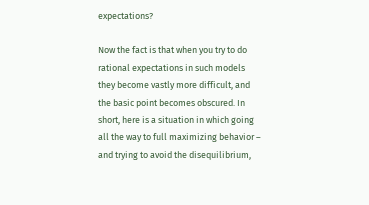expectations?

Now the fact is that when you try to do rational expectations in such models they become vastly more difficult, and the basic point becomes obscured. In short, here is a situation in which going all the way to full maximizing behavior – and trying to avoid the disequilibrium,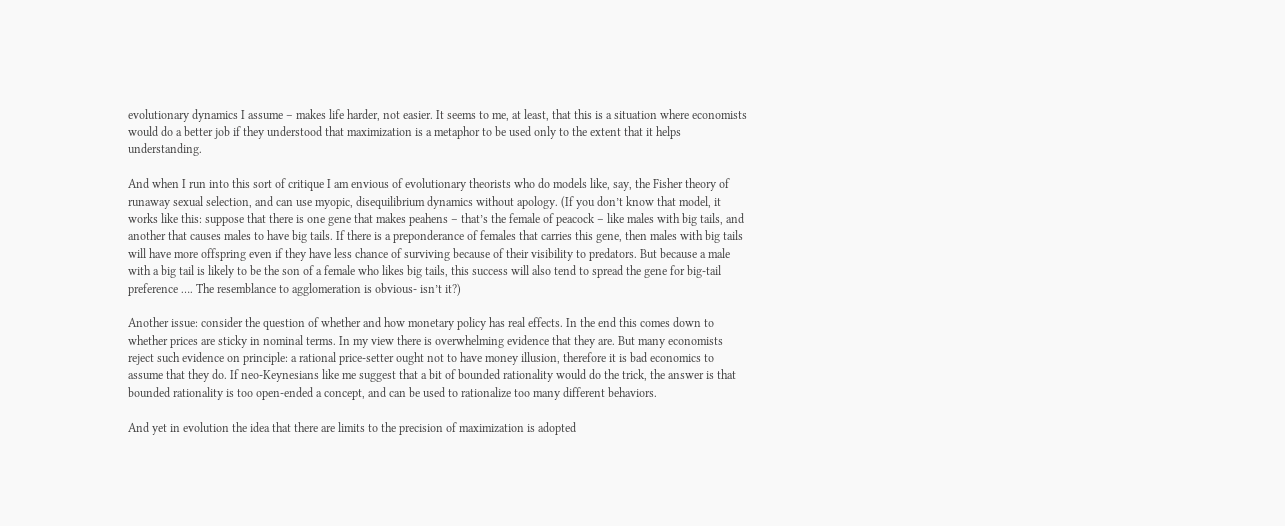evolutionary dynamics I assume – makes life harder, not easier. It seems to me, at least, that this is a situation where economists would do a better job if they understood that maximization is a metaphor to be used only to the extent that it helps understanding.

And when I run into this sort of critique I am envious of evolutionary theorists who do models like, say, the Fisher theory of runaway sexual selection, and can use myopic, disequilibrium dynamics without apology. (If you don’t know that model, it works like this: suppose that there is one gene that makes peahens – that’s the female of peacock – like males with big tails, and another that causes males to have big tails. If there is a preponderance of females that carries this gene, then males with big tails will have more offspring even if they have less chance of surviving because of their visibility to predators. But because a male with a big tail is likely to be the son of a female who likes big tails, this success will also tend to spread the gene for big-tail preference …. The resemblance to agglomeration is obvious- isn’t it?)

Another issue: consider the question of whether and how monetary policy has real effects. In the end this comes down to whether prices are sticky in nominal terms. In my view there is overwhelming evidence that they are. But many economists reject such evidence on principle: a rational price-setter ought not to have money illusion, therefore it is bad economics to assume that they do. If neo-Keynesians like me suggest that a bit of bounded rationality would do the trick, the answer is that bounded rationality is too open-ended a concept, and can be used to rationalize too many different behaviors.

And yet in evolution the idea that there are limits to the precision of maximization is adopted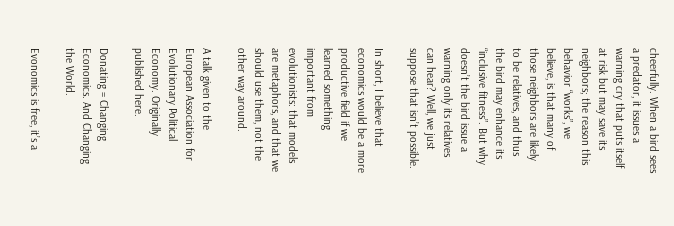cheerfully. When a bird sees a predator, it issues a warning cry that puts itself at risk but may save its neighbors; the reason this behavior “works”, we believe, is that many of those neighbors are likely to be relatives, and thus the bird may enhance its “inclusive fitness”. But why doesn’t the bird issue a warning only its relatives can hear? Well, we just suppose that isn’t possible.

In short, I believe that economics would be a more productive field if we learned something important from evolutionists: that models are metaphors, and that we should use them, not the other way around.

A talk given to the European Association for Evolutionary Political Economy. Originally published here.

Donating = Changing Economics. And Changing the World.

Evonomics is free, it’s a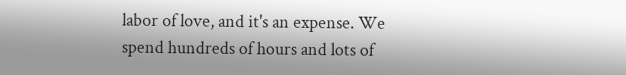labor of love, and it's an expense. We spend hundreds of hours and lots of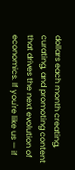dollars each month creating, curating, and promoting content that drives the next evolution of economics. If you're like us — if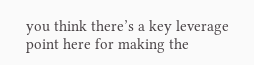you think there’s a key leverage point here for making the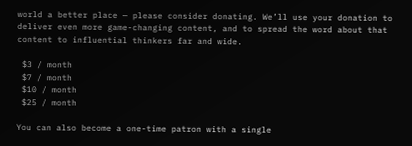world a better place — please consider donating. We’ll use your donation to deliver even more game-changing content, and to spread the word about that content to influential thinkers far and wide.

 $3 / month
 $7 / month
 $10 / month
 $25 / month

You can also become a one-time patron with a single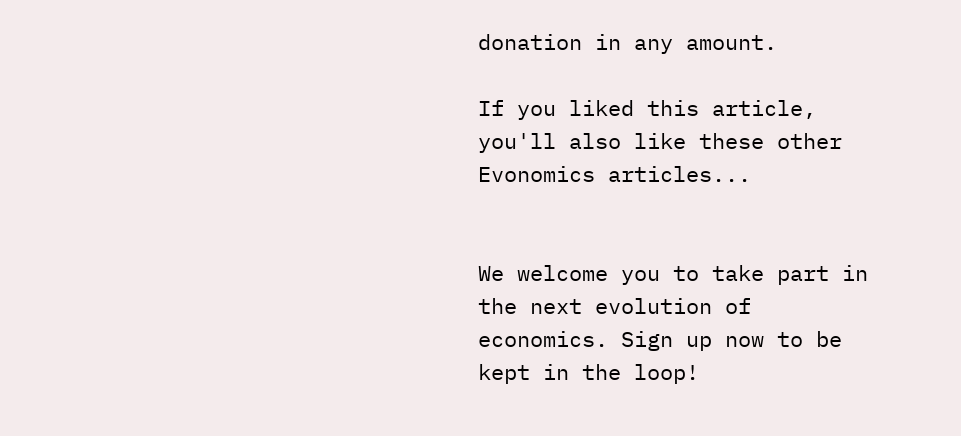donation in any amount.

If you liked this article, you'll also like these other Evonomics articles...


We welcome you to take part in the next evolution of economics. Sign up now to be kept in the loop!